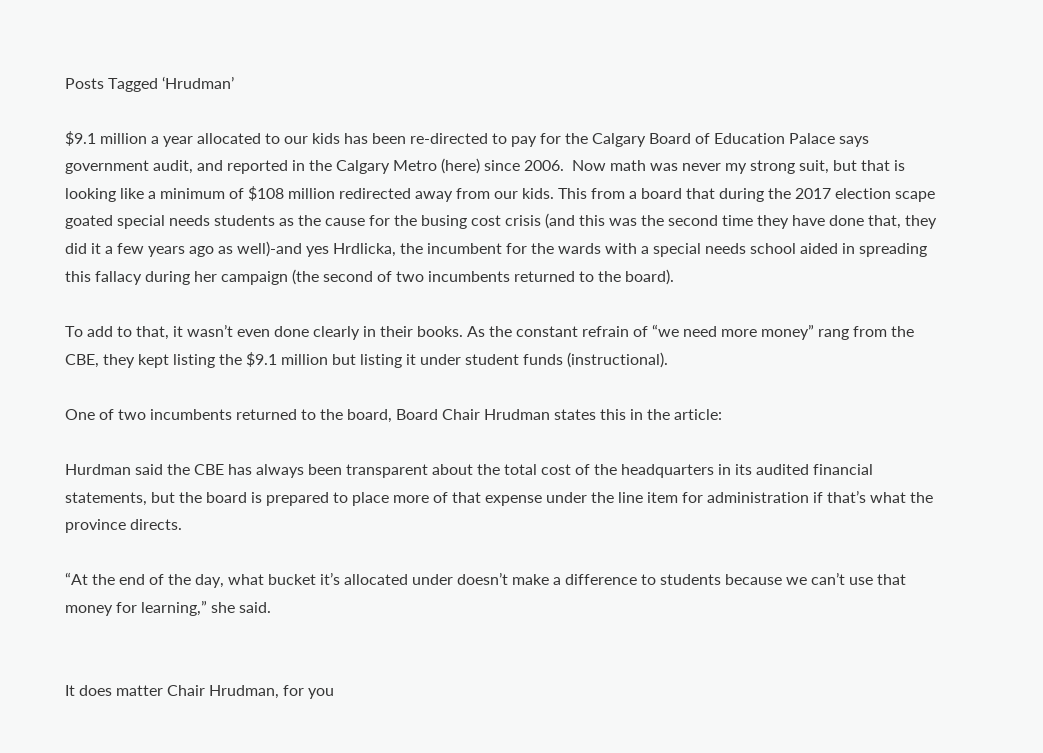Posts Tagged ‘Hrudman’

$9.1 million a year allocated to our kids has been re-directed to pay for the Calgary Board of Education Palace says government audit, and reported in the Calgary Metro (here) since 2006.  Now math was never my strong suit, but that is looking like a minimum of $108 million redirected away from our kids. This from a board that during the 2017 election scape goated special needs students as the cause for the busing cost crisis (and this was the second time they have done that, they did it a few years ago as well)-and yes Hrdlicka, the incumbent for the wards with a special needs school aided in spreading this fallacy during her campaign (the second of two incumbents returned to the board).

To add to that, it wasn’t even done clearly in their books. As the constant refrain of “we need more money” rang from the CBE, they kept listing the $9.1 million but listing it under student funds (instructional).

One of two incumbents returned to the board, Board Chair Hrudman states this in the article:

Hurdman said the CBE has always been transparent about the total cost of the headquarters in its audited financial statements, but the board is prepared to place more of that expense under the line item for administration if that’s what the province directs.

“At the end of the day, what bucket it’s allocated under doesn’t make a difference to students because we can’t use that money for learning,” she said.


It does matter Chair Hrudman, for you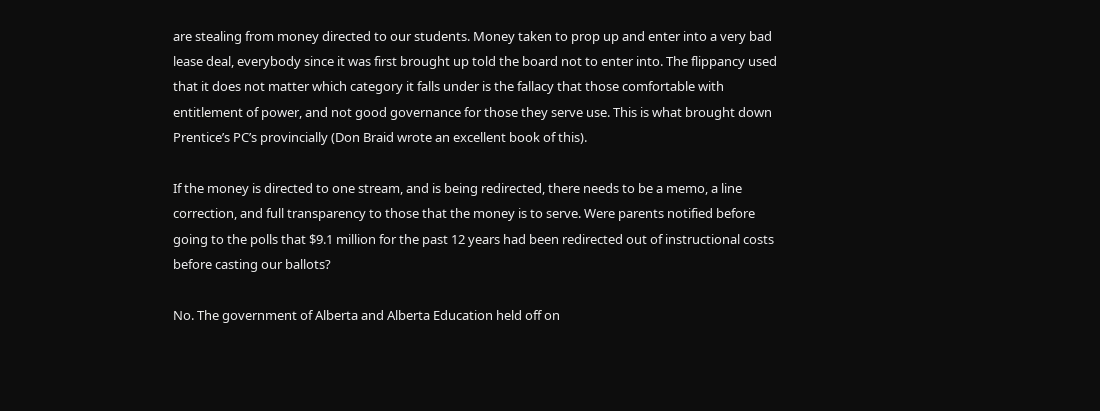are stealing from money directed to our students. Money taken to prop up and enter into a very bad lease deal, everybody since it was first brought up told the board not to enter into. The flippancy used that it does not matter which category it falls under is the fallacy that those comfortable with entitlement of power, and not good governance for those they serve use. This is what brought down Prentice’s PC’s provincially (Don Braid wrote an excellent book of this).

If the money is directed to one stream, and is being redirected, there needs to be a memo, a line correction, and full transparency to those that the money is to serve. Were parents notified before going to the polls that $9.1 million for the past 12 years had been redirected out of instructional costs before casting our ballots?

No. The government of Alberta and Alberta Education held off on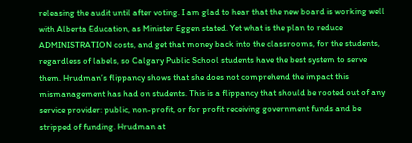releasing the audit until after voting. I am glad to hear that the new board is working well with Alberta Education, as Minister Eggen stated. Yet what is the plan to reduce ADMINISTRATION costs, and get that money back into the classrooms, for the students, regardless of labels, so Calgary Public School students have the best system to serve them. Hrudman’s flippancy shows that she does not comprehend the impact this mismanagement has had on students. This is a flippancy that should be rooted out of any service provider: public, non-profit, or for profit receiving government funds and be stripped of funding. Hrudman at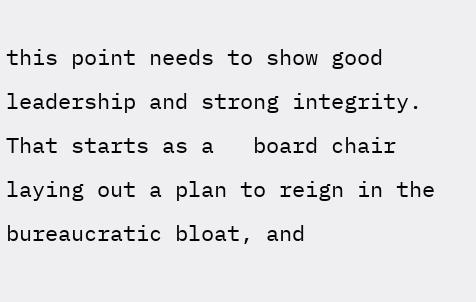this point needs to show good leadership and strong integrity. That starts as a   board chair  laying out a plan to reign in the bureaucratic bloat, and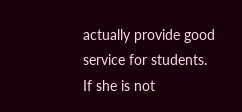actually provide good service for students. If she is not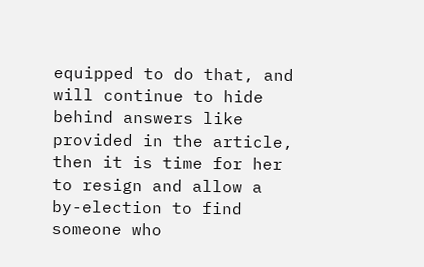equipped to do that, and will continue to hide behind answers like provided in the article, then it is time for her to resign and allow a by-election to find someone who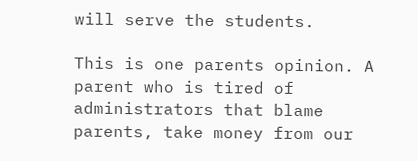will serve the students.

This is one parents opinion. A parent who is tired of administrators that blame parents, take money from our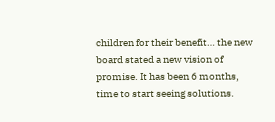children for their benefit… the new board stated a new vision of promise. It has been 6 months, time to start seeing solutions.